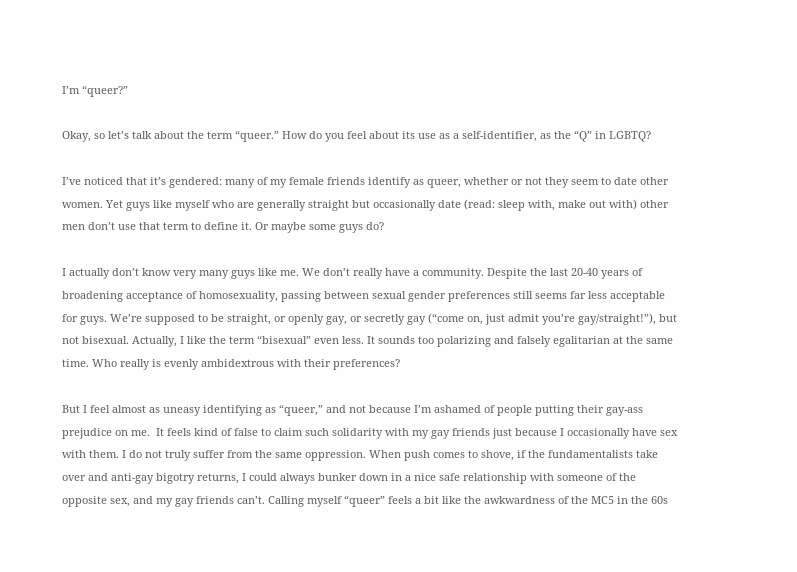I’m “queer?”

Okay, so let’s talk about the term “queer.” How do you feel about its use as a self-identifier, as the “Q” in LGBTQ?

I’ve noticed that it’s gendered: many of my female friends identify as queer, whether or not they seem to date other women. Yet guys like myself who are generally straight but occasionally date (read: sleep with, make out with) other men don’t use that term to define it. Or maybe some guys do?

I actually don’t know very many guys like me. We don’t really have a community. Despite the last 20-40 years of broadening acceptance of homosexuality, passing between sexual gender preferences still seems far less acceptable for guys. We’re supposed to be straight, or openly gay, or secretly gay (“come on, just admit you’re gay/straight!”), but not bisexual. Actually, I like the term “bisexual” even less. It sounds too polarizing and falsely egalitarian at the same time. Who really is evenly ambidextrous with their preferences?

But I feel almost as uneasy identifying as “queer,” and not because I’m ashamed of people putting their gay-ass prejudice on me.  It feels kind of false to claim such solidarity with my gay friends just because I occasionally have sex with them. I do not truly suffer from the same oppression. When push comes to shove, if the fundamentalists take over and anti-gay bigotry returns, I could always bunker down in a nice safe relationship with someone of the opposite sex, and my gay friends can’t. Calling myself “queer” feels a bit like the awkwardness of the MC5 in the 60s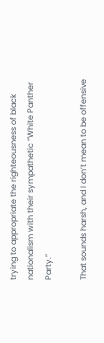trying to appropriate the righteousness of black nationalism with their sympathetic “White Panther Party.”

That sounds harsh, and I don’t mean to be offensive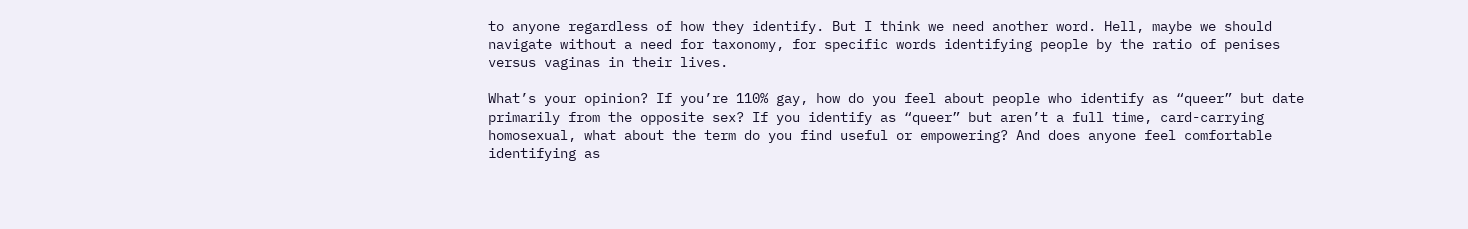to anyone regardless of how they identify. But I think we need another word. Hell, maybe we should navigate without a need for taxonomy, for specific words identifying people by the ratio of penises versus vaginas in their lives.

What’s your opinion? If you’re 110% gay, how do you feel about people who identify as “queer” but date primarily from the opposite sex? If you identify as “queer” but aren’t a full time, card-carrying homosexual, what about the term do you find useful or empowering? And does anyone feel comfortable identifying as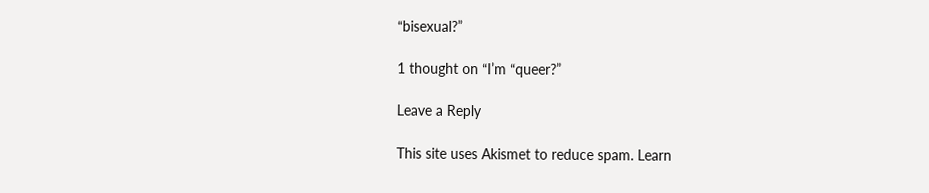“bisexual?”

1 thought on “I’m “queer?”

Leave a Reply

This site uses Akismet to reduce spam. Learn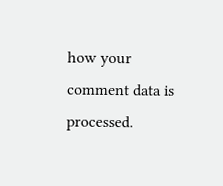how your comment data is processed.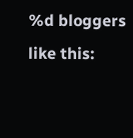%d bloggers like this: